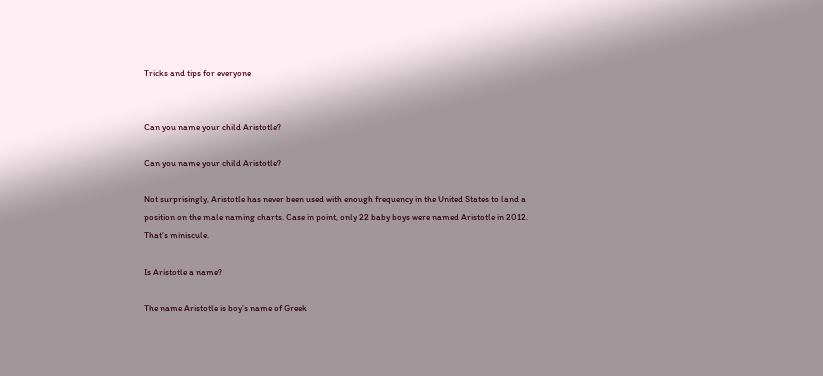Tricks and tips for everyone


Can you name your child Aristotle?

Can you name your child Aristotle?

Not surprisingly, Aristotle has never been used with enough frequency in the United States to land a position on the male naming charts. Case in point, only 22 baby boys were named Aristotle in 2012. That’s miniscule.

Is Aristotle a name?

The name Aristotle is boy’s name of Greek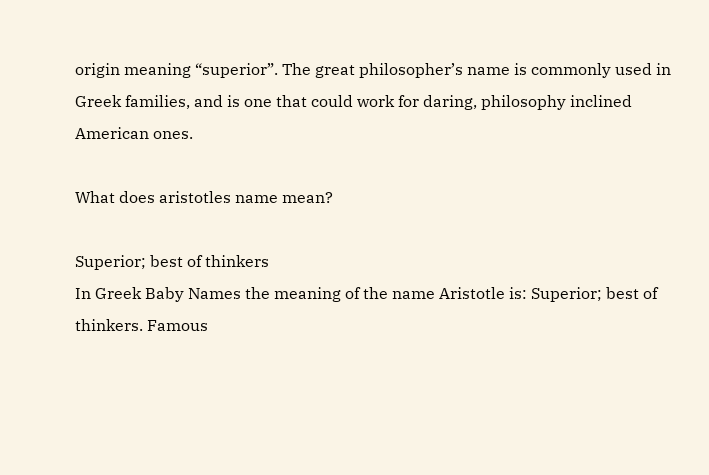origin meaning “superior”. The great philosopher’s name is commonly used in Greek families, and is one that could work for daring, philosophy inclined American ones.

What does aristotles name mean?

Superior; best of thinkers
In Greek Baby Names the meaning of the name Aristotle is: Superior; best of thinkers. Famous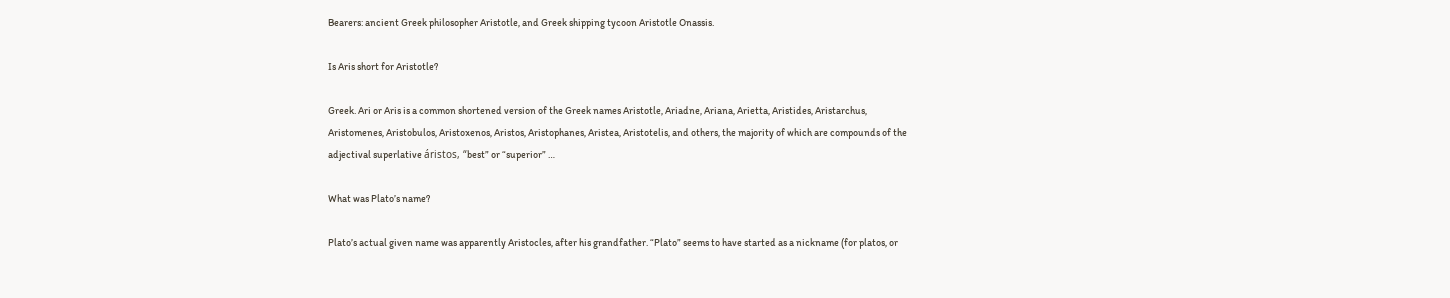Bearers: ancient Greek philosopher Aristotle, and Greek shipping tycoon Aristotle Onassis.

Is Aris short for Aristotle?

Greek. Ari or Aris is a common shortened version of the Greek names Aristotle, Ariadne, Ariana, Arietta, Aristides, Aristarchus, Aristomenes, Aristobulos, Aristoxenos, Aristos, Aristophanes, Aristea, Aristotelis, and others, the majority of which are compounds of the adjectival superlative áristos, “best” or “superior” …

What was Plato’s name?

Plato’s actual given name was apparently Aristocles, after his grandfather. “Plato” seems to have started as a nickname (for platos, or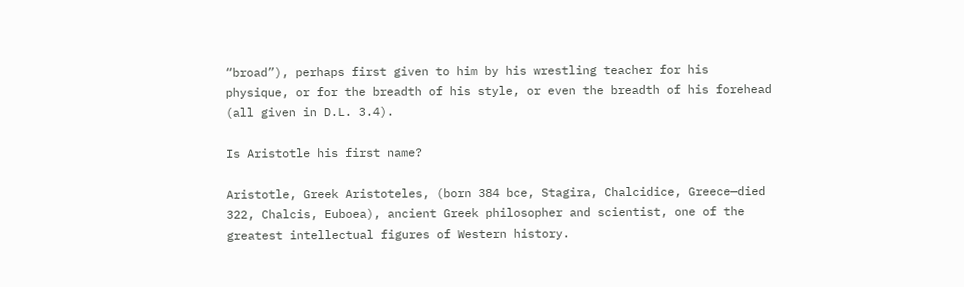“broad”), perhaps first given to him by his wrestling teacher for his physique, or for the breadth of his style, or even the breadth of his forehead (all given in D.L. 3.4).

Is Aristotle his first name?

Aristotle, Greek Aristoteles, (born 384 bce, Stagira, Chalcidice, Greece—died 322, Chalcis, Euboea), ancient Greek philosopher and scientist, one of the greatest intellectual figures of Western history.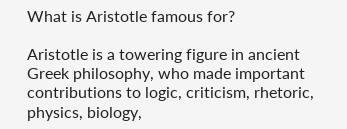What is Aristotle famous for?

Aristotle is a towering figure in ancient Greek philosophy, who made important contributions to logic, criticism, rhetoric, physics, biology,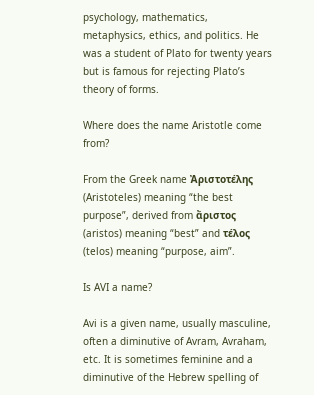psychology, mathematics, metaphysics, ethics, and politics. He was a student of Plato for twenty years but is famous for rejecting Plato’s theory of forms.

Where does the name Aristotle come from?

From the Greek name Ἀριστοτέλης (Aristoteles) meaning “the best purpose”, derived from ἄριστος (aristos) meaning “best” and τέλος (telos) meaning “purpose, aim”.

Is AVI a name?

Avi is a given name, usually masculine, often a diminutive of Avram, Avraham, etc. It is sometimes feminine and a diminutive of the Hebrew spelling of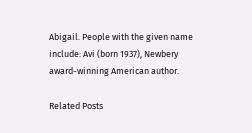Abigail. People with the given name include: Avi (born 1937), Newbery award-winning American author.

Related Posts